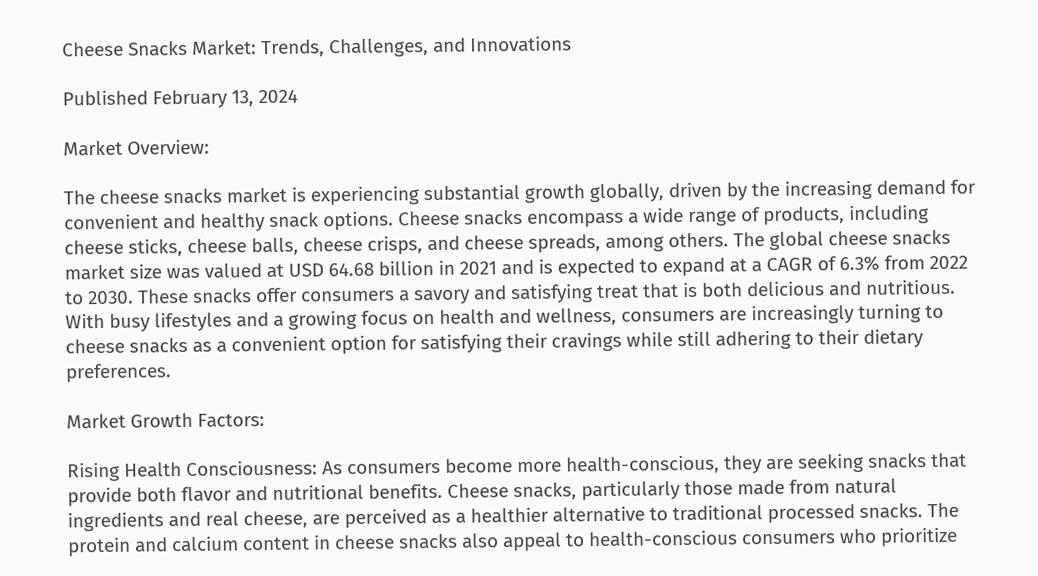Cheese Snacks Market: Trends, Challenges, and Innovations

Published February 13, 2024

Market Overview:

The cheese snacks market is experiencing substantial growth globally, driven by the increasing demand for convenient and healthy snack options. Cheese snacks encompass a wide range of products, including cheese sticks, cheese balls, cheese crisps, and cheese spreads, among others. The global cheese snacks market size was valued at USD 64.68 billion in 2021 and is expected to expand at a CAGR of 6.3% from 2022 to 2030. These snacks offer consumers a savory and satisfying treat that is both delicious and nutritious. With busy lifestyles and a growing focus on health and wellness, consumers are increasingly turning to cheese snacks as a convenient option for satisfying their cravings while still adhering to their dietary preferences.

Market Growth Factors:

Rising Health Consciousness: As consumers become more health-conscious, they are seeking snacks that provide both flavor and nutritional benefits. Cheese snacks, particularly those made from natural ingredients and real cheese, are perceived as a healthier alternative to traditional processed snacks. The protein and calcium content in cheese snacks also appeal to health-conscious consumers who prioritize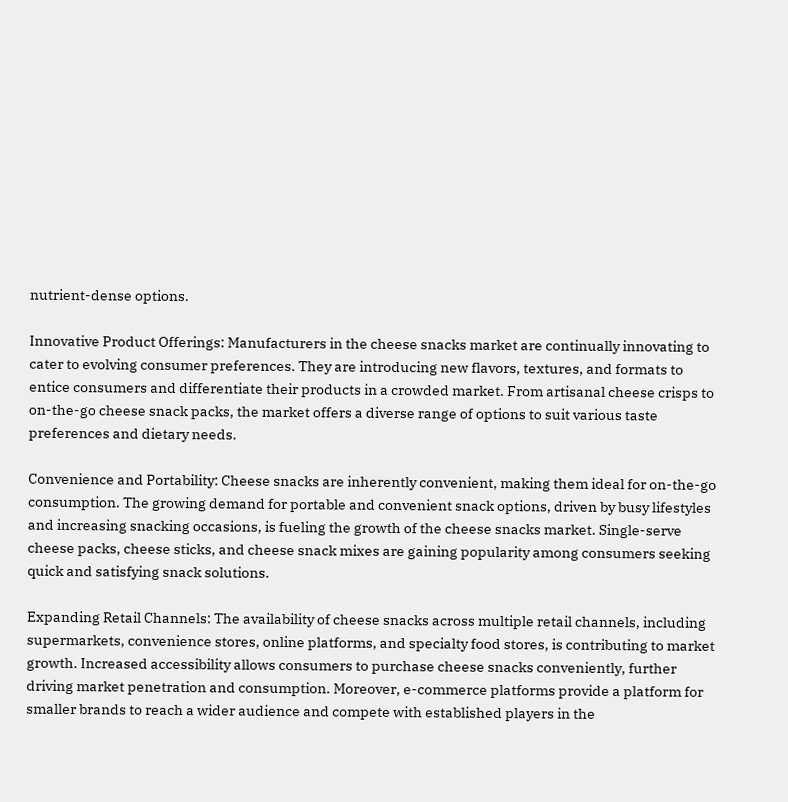nutrient-dense options.

Innovative Product Offerings: Manufacturers in the cheese snacks market are continually innovating to cater to evolving consumer preferences. They are introducing new flavors, textures, and formats to entice consumers and differentiate their products in a crowded market. From artisanal cheese crisps to on-the-go cheese snack packs, the market offers a diverse range of options to suit various taste preferences and dietary needs.

Convenience and Portability: Cheese snacks are inherently convenient, making them ideal for on-the-go consumption. The growing demand for portable and convenient snack options, driven by busy lifestyles and increasing snacking occasions, is fueling the growth of the cheese snacks market. Single-serve cheese packs, cheese sticks, and cheese snack mixes are gaining popularity among consumers seeking quick and satisfying snack solutions.

Expanding Retail Channels: The availability of cheese snacks across multiple retail channels, including supermarkets, convenience stores, online platforms, and specialty food stores, is contributing to market growth. Increased accessibility allows consumers to purchase cheese snacks conveniently, further driving market penetration and consumption. Moreover, e-commerce platforms provide a platform for smaller brands to reach a wider audience and compete with established players in the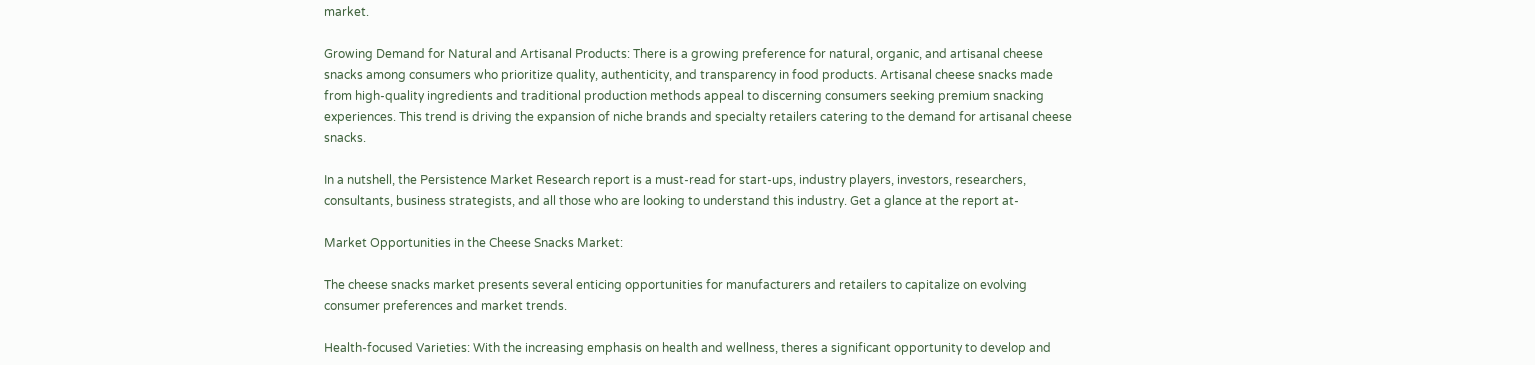market.

Growing Demand for Natural and Artisanal Products: There is a growing preference for natural, organic, and artisanal cheese snacks among consumers who prioritize quality, authenticity, and transparency in food products. Artisanal cheese snacks made from high-quality ingredients and traditional production methods appeal to discerning consumers seeking premium snacking experiences. This trend is driving the expansion of niche brands and specialty retailers catering to the demand for artisanal cheese snacks.

In a nutshell, the Persistence Market Research report is a must-read for start-ups, industry players, investors, researchers, consultants, business strategists, and all those who are looking to understand this industry. Get a glance at the report at-

Market Opportunities in the Cheese Snacks Market:

The cheese snacks market presents several enticing opportunities for manufacturers and retailers to capitalize on evolving consumer preferences and market trends.

Health-focused Varieties: With the increasing emphasis on health and wellness, theres a significant opportunity to develop and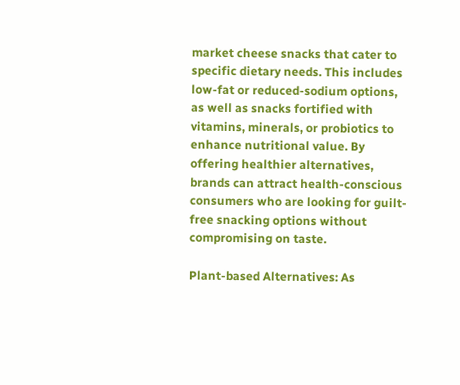market cheese snacks that cater to specific dietary needs. This includes low-fat or reduced-sodium options, as well as snacks fortified with vitamins, minerals, or probiotics to enhance nutritional value. By offering healthier alternatives, brands can attract health-conscious consumers who are looking for guilt-free snacking options without compromising on taste.

Plant-based Alternatives: As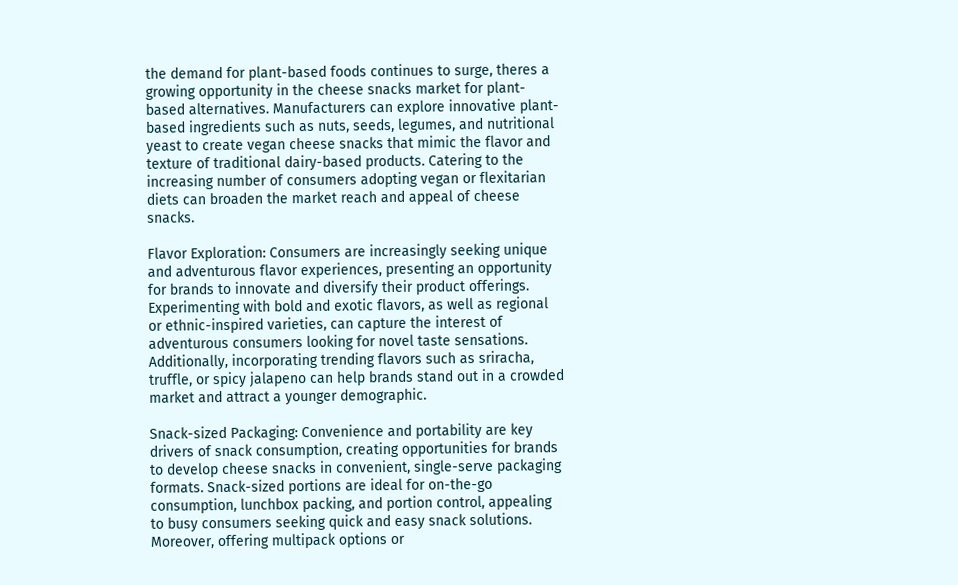the demand for plant-based foods continues to surge, theres a growing opportunity in the cheese snacks market for plant-based alternatives. Manufacturers can explore innovative plant-based ingredients such as nuts, seeds, legumes, and nutritional yeast to create vegan cheese snacks that mimic the flavor and texture of traditional dairy-based products. Catering to the increasing number of consumers adopting vegan or flexitarian diets can broaden the market reach and appeal of cheese snacks.

Flavor Exploration: Consumers are increasingly seeking unique and adventurous flavor experiences, presenting an opportunity for brands to innovate and diversify their product offerings. Experimenting with bold and exotic flavors, as well as regional or ethnic-inspired varieties, can capture the interest of adventurous consumers looking for novel taste sensations. Additionally, incorporating trending flavors such as sriracha, truffle, or spicy jalapeno can help brands stand out in a crowded market and attract a younger demographic.

Snack-sized Packaging: Convenience and portability are key drivers of snack consumption, creating opportunities for brands to develop cheese snacks in convenient, single-serve packaging formats. Snack-sized portions are ideal for on-the-go consumption, lunchbox packing, and portion control, appealing to busy consumers seeking quick and easy snack solutions. Moreover, offering multipack options or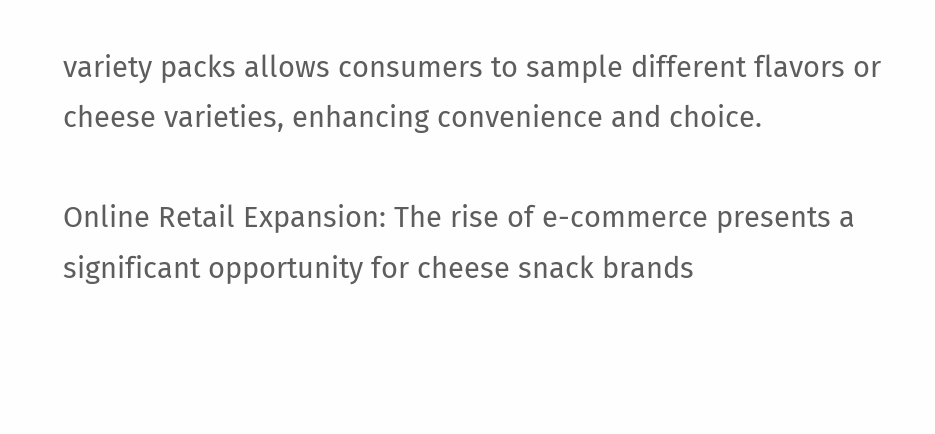variety packs allows consumers to sample different flavors or cheese varieties, enhancing convenience and choice.

Online Retail Expansion: The rise of e-commerce presents a significant opportunity for cheese snack brands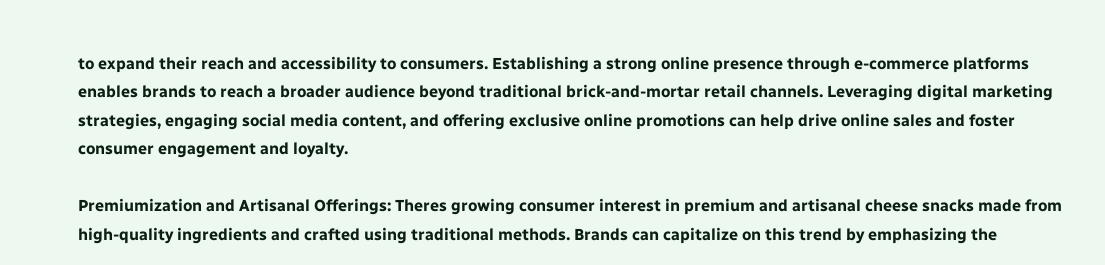to expand their reach and accessibility to consumers. Establishing a strong online presence through e-commerce platforms enables brands to reach a broader audience beyond traditional brick-and-mortar retail channels. Leveraging digital marketing strategies, engaging social media content, and offering exclusive online promotions can help drive online sales and foster consumer engagement and loyalty.

Premiumization and Artisanal Offerings: Theres growing consumer interest in premium and artisanal cheese snacks made from high-quality ingredients and crafted using traditional methods. Brands can capitalize on this trend by emphasizing the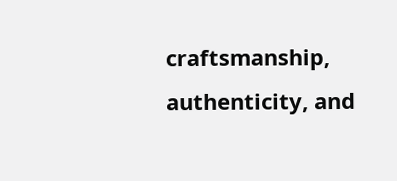craftsmanship, authenticity, and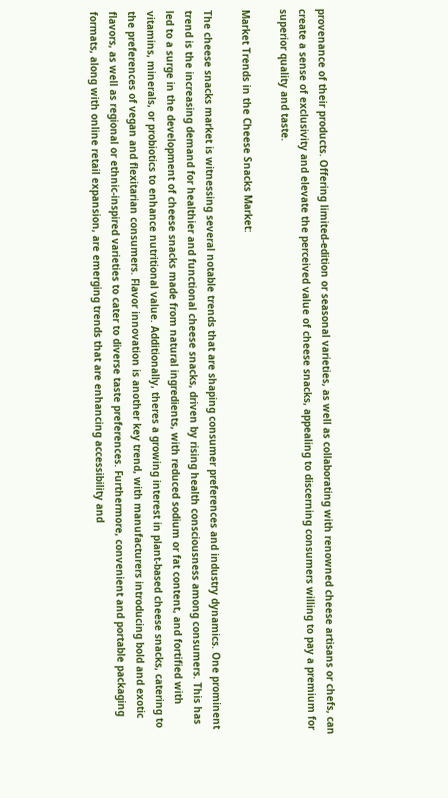provenance of their products. Offering limited-edition or seasonal varieties, as well as collaborating with renowned cheese artisans or chefs, can create a sense of exclusivity and elevate the perceived value of cheese snacks, appealing to discerning consumers willing to pay a premium for superior quality and taste.

Market Trends in the Cheese Snacks Market:

The cheese snacks market is witnessing several notable trends that are shaping consumer preferences and industry dynamics. One prominent trend is the increasing demand for healthier and functional cheese snacks, driven by rising health consciousness among consumers. This has led to a surge in the development of cheese snacks made from natural ingredients, with reduced sodium or fat content, and fortified with vitamins, minerals, or probiotics to enhance nutritional value. Additionally, theres a growing interest in plant-based cheese snacks, catering to the preferences of vegan and flexitarian consumers. Flavor innovation is another key trend, with manufacturers introducing bold and exotic flavors, as well as regional or ethnic-inspired varieties to cater to diverse taste preferences. Furthermore, convenient and portable packaging formats, along with online retail expansion, are emerging trends that are enhancing accessibility and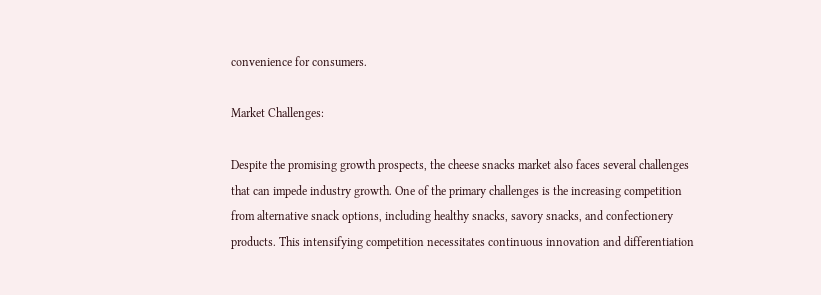convenience for consumers.

Market Challenges:

Despite the promising growth prospects, the cheese snacks market also faces several challenges that can impede industry growth. One of the primary challenges is the increasing competition from alternative snack options, including healthy snacks, savory snacks, and confectionery products. This intensifying competition necessitates continuous innovation and differentiation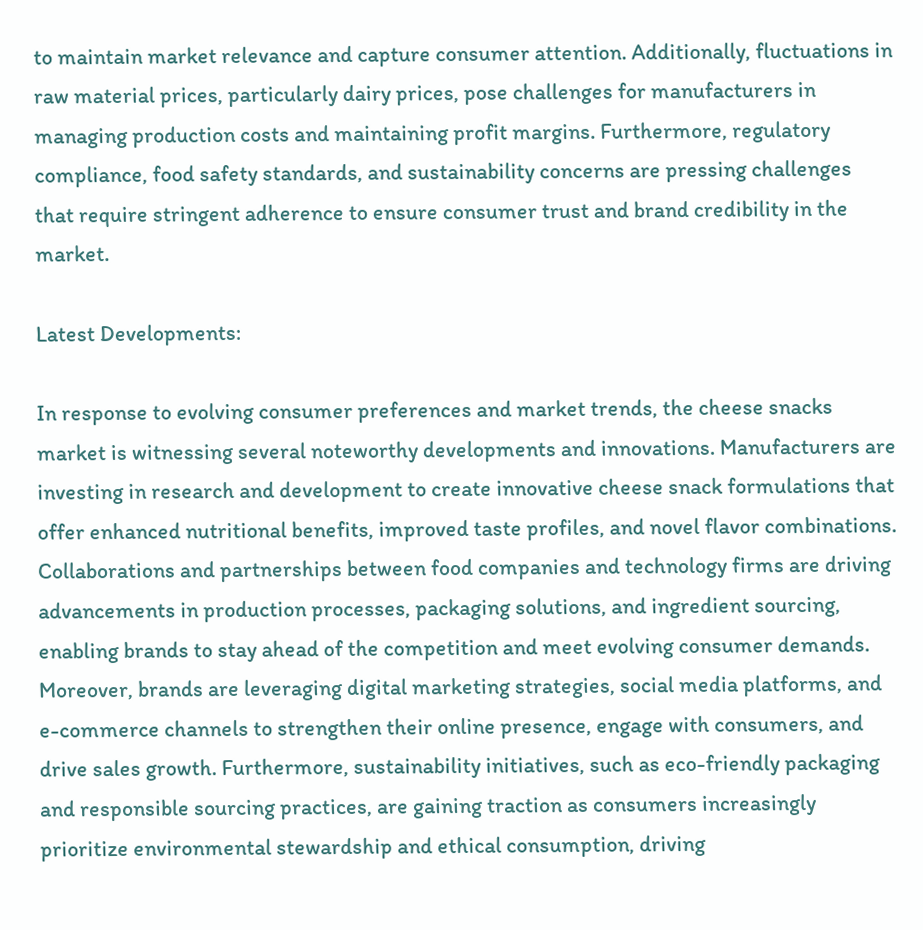to maintain market relevance and capture consumer attention. Additionally, fluctuations in raw material prices, particularly dairy prices, pose challenges for manufacturers in managing production costs and maintaining profit margins. Furthermore, regulatory compliance, food safety standards, and sustainability concerns are pressing challenges that require stringent adherence to ensure consumer trust and brand credibility in the market.

Latest Developments:

In response to evolving consumer preferences and market trends, the cheese snacks market is witnessing several noteworthy developments and innovations. Manufacturers are investing in research and development to create innovative cheese snack formulations that offer enhanced nutritional benefits, improved taste profiles, and novel flavor combinations. Collaborations and partnerships between food companies and technology firms are driving advancements in production processes, packaging solutions, and ingredient sourcing, enabling brands to stay ahead of the competition and meet evolving consumer demands. Moreover, brands are leveraging digital marketing strategies, social media platforms, and e-commerce channels to strengthen their online presence, engage with consumers, and drive sales growth. Furthermore, sustainability initiatives, such as eco-friendly packaging and responsible sourcing practices, are gaining traction as consumers increasingly prioritize environmental stewardship and ethical consumption, driving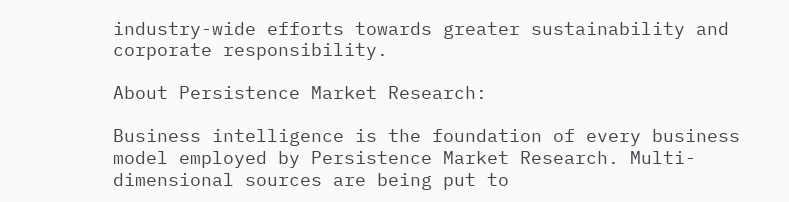industry-wide efforts towards greater sustainability and corporate responsibility.

About Persistence Market Research:

Business intelligence is the foundation of every business model employed by Persistence Market Research. Multi-dimensional sources are being put to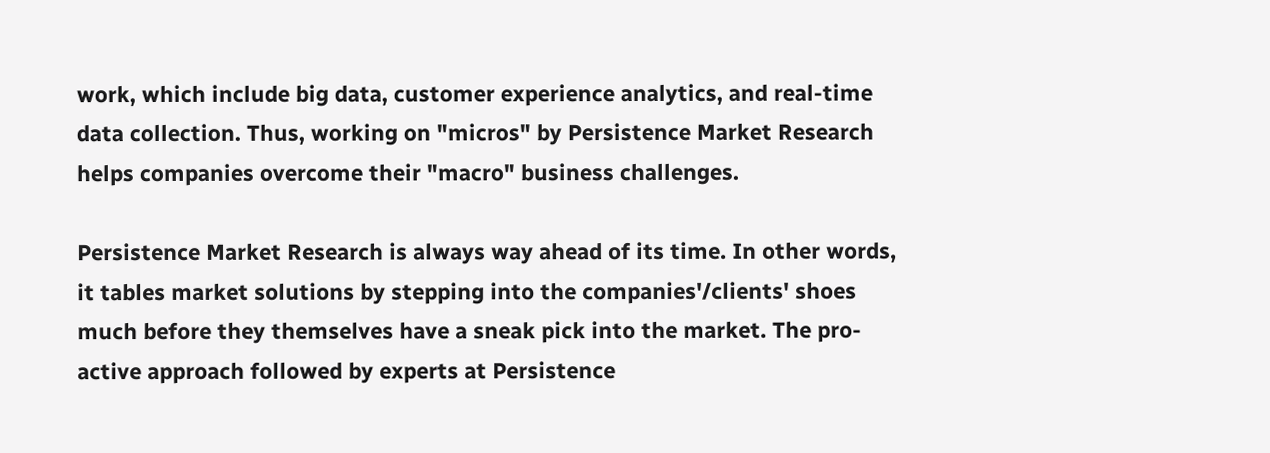work, which include big data, customer experience analytics, and real-time data collection. Thus, working on "micros" by Persistence Market Research helps companies overcome their "macro" business challenges.

Persistence Market Research is always way ahead of its time. In other words, it tables market solutions by stepping into the companies'/clients' shoes much before they themselves have a sneak pick into the market. The pro-active approach followed by experts at Persistence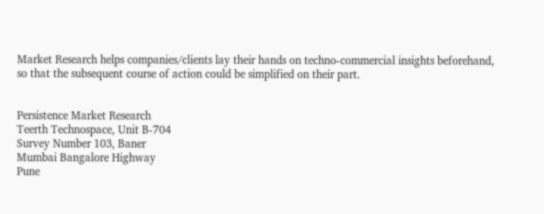Market Research helps companies/clients lay their hands on techno-commercial insights beforehand, so that the subsequent course of action could be simplified on their part.


Persistence Market Research
Teerth Technospace, Unit B-704
Survey Number 103, Baner
Mumbai Bangalore Highway
Pune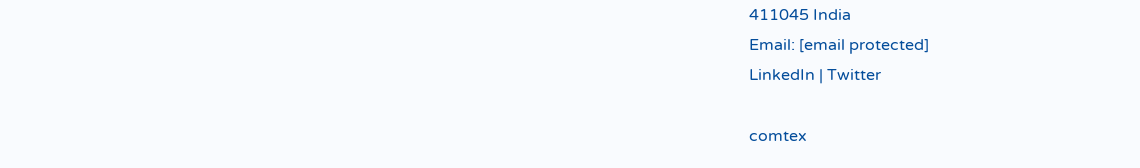411045 India
Email: [email protected]
LinkedIn | Twitter

comtex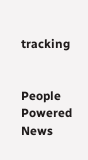tracking


People Powered News